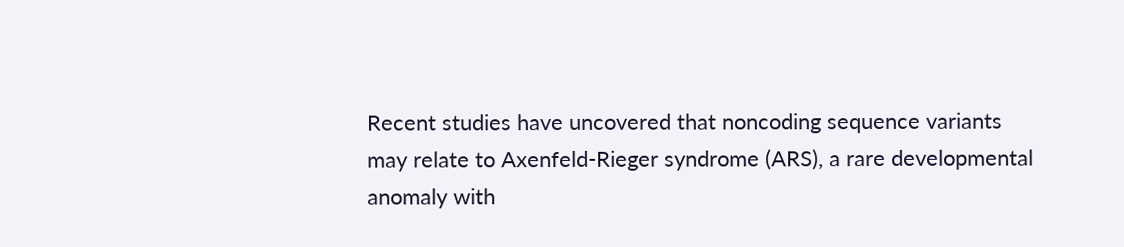Recent studies have uncovered that noncoding sequence variants may relate to Axenfeld-Rieger syndrome (ARS), a rare developmental anomaly with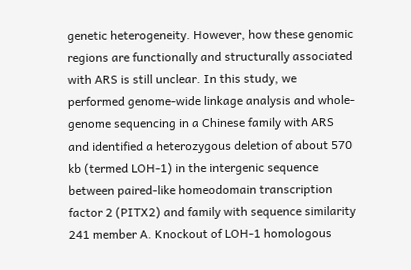genetic heterogeneity. However, how these genomic regions are functionally and structurally associated with ARS is still unclear. In this study, we performed genome-wide linkage analysis and whole-genome sequencing in a Chinese family with ARS and identified a heterozygous deletion of about 570 kb (termed LOH-1) in the intergenic sequence between paired-like homeodomain transcription factor 2 (PITX2) and family with sequence similarity 241 member A. Knockout of LOH-1 homologous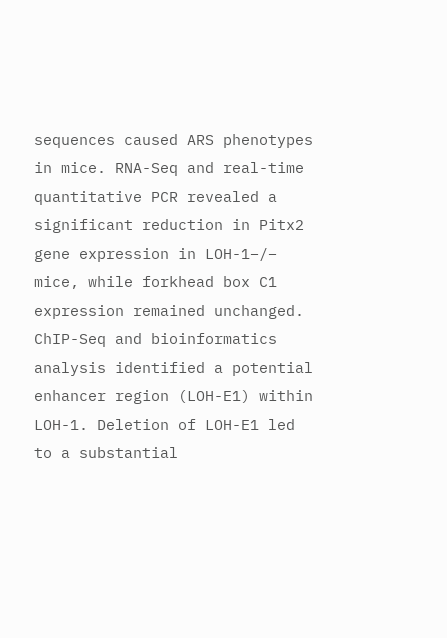sequences caused ARS phenotypes in mice. RNA-Seq and real-time quantitative PCR revealed a significant reduction in Pitx2 gene expression in LOH-1–/– mice, while forkhead box C1 expression remained unchanged. ChIP-Seq and bioinformatics analysis identified a potential enhancer region (LOH-E1) within LOH-1. Deletion of LOH-E1 led to a substantial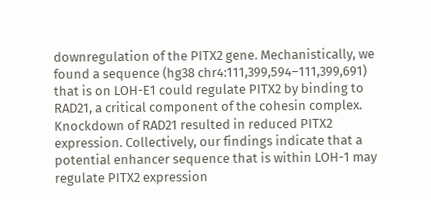downregulation of the PITX2 gene. Mechanistically, we found a sequence (hg38 chr4:111,399,594–111,399,691) that is on LOH-E1 could regulate PITX2 by binding to RAD21, a critical component of the cohesin complex. Knockdown of RAD21 resulted in reduced PITX2 expression. Collectively, our findings indicate that a potential enhancer sequence that is within LOH-1 may regulate PITX2 expression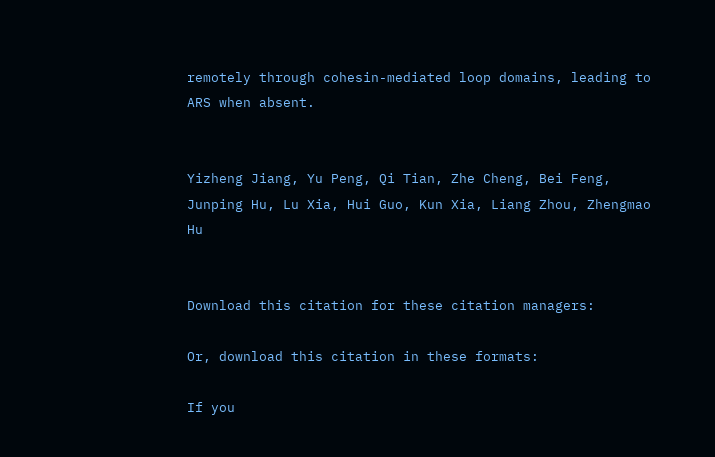remotely through cohesin-mediated loop domains, leading to ARS when absent.


Yizheng Jiang, Yu Peng, Qi Tian, Zhe Cheng, Bei Feng, Junping Hu, Lu Xia, Hui Guo, Kun Xia, Liang Zhou, Zhengmao Hu


Download this citation for these citation managers:

Or, download this citation in these formats:

If you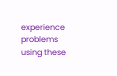experience problems using these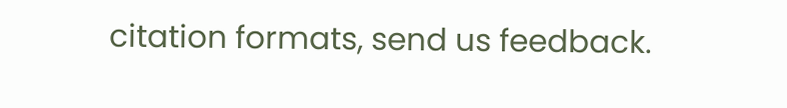citation formats, send us feedback.